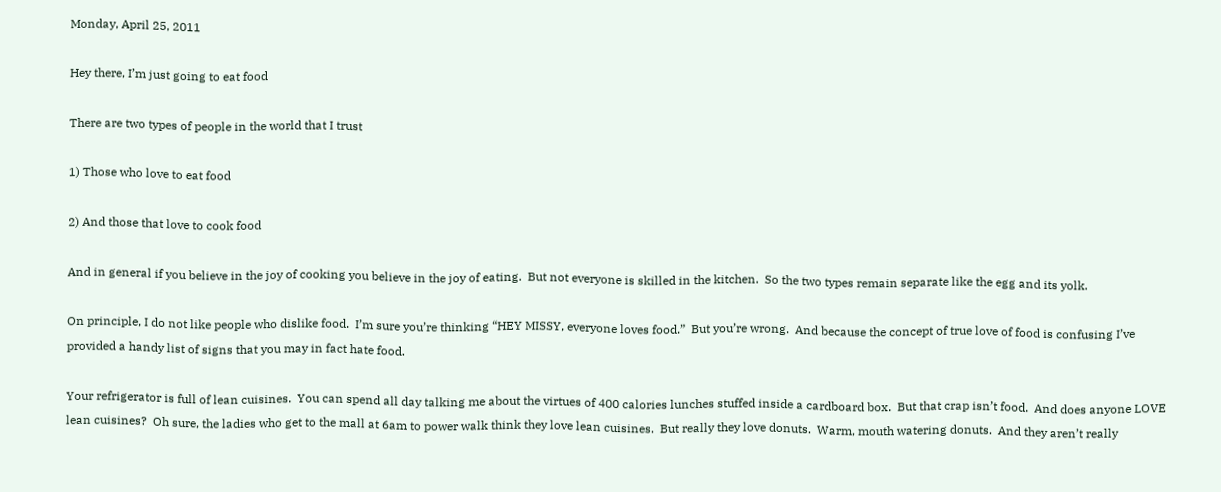Monday, April 25, 2011

Hey there, I’m just going to eat food

There are two types of people in the world that I trust

1) Those who love to eat food

2) And those that love to cook food

And in general if you believe in the joy of cooking you believe in the joy of eating.  But not everyone is skilled in the kitchen.  So the two types remain separate like the egg and its yolk.

On principle, I do not like people who dislike food.  I’m sure you’re thinking “HEY MISSY, everyone loves food.”  But you’re wrong.  And because the concept of true love of food is confusing I’ve provided a handy list of signs that you may in fact hate food.

Your refrigerator is full of lean cuisines.  You can spend all day talking me about the virtues of 400 calories lunches stuffed inside a cardboard box.  But that crap isn’t food.  And does anyone LOVE lean cuisines?  Oh sure, the ladies who get to the mall at 6am to power walk think they love lean cuisines.  But really they love donuts.  Warm, mouth watering donuts.  And they aren’t really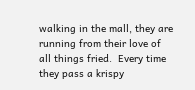walking in the mall, they are running from their love of all things fried.  Every time they pass a krispy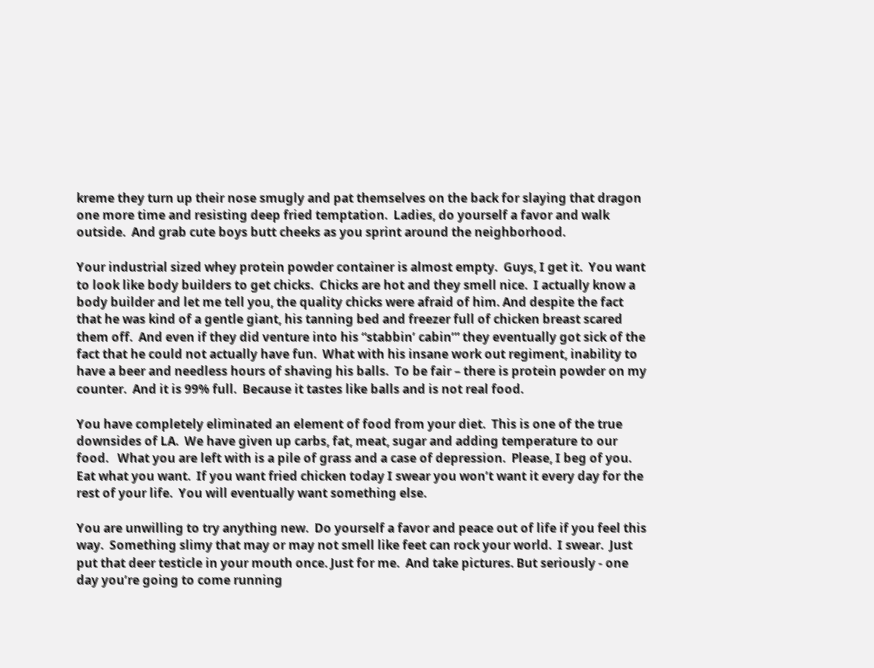kreme they turn up their nose smugly and pat themselves on the back for slaying that dragon one more time and resisting deep fried temptation.  Ladies, do yourself a favor and walk outside.  And grab cute boys butt cheeks as you sprint around the neighborhood.

Your industrial sized whey protein powder container is almost empty.  Guys, I get it.  You want to look like body builders to get chicks.  Chicks are hot and they smell nice.  I actually know a body builder and let me tell you, the quality chicks were afraid of him. And despite the fact that he was kind of a gentle giant, his tanning bed and freezer full of chicken breast scared them off.  And even if they did venture into his “stabbin’ cabin’” they eventually got sick of the fact that he could not actually have fun.  What with his insane work out regiment, inability to have a beer and needless hours of shaving his balls.  To be fair – there is protein powder on my counter.  And it is 99% full.  Because it tastes like balls and is not real food.

You have completely eliminated an element of food from your diet.  This is one of the true downsides of LA.  We have given up carbs, fat, meat, sugar and adding temperature to our food.   What you are left with is a pile of grass and a case of depression.  Please, I beg of you.  Eat what you want.  If you want fried chicken today I swear you won’t want it every day for the rest of your life.  You will eventually want something else.

You are unwilling to try anything new.  Do yourself a favor and peace out of life if you feel this way.  Something slimy that may or may not smell like feet can rock your world.  I swear.  Just put that deer testicle in your mouth once. Just for me.  And take pictures. But seriously - one day you’re going to come running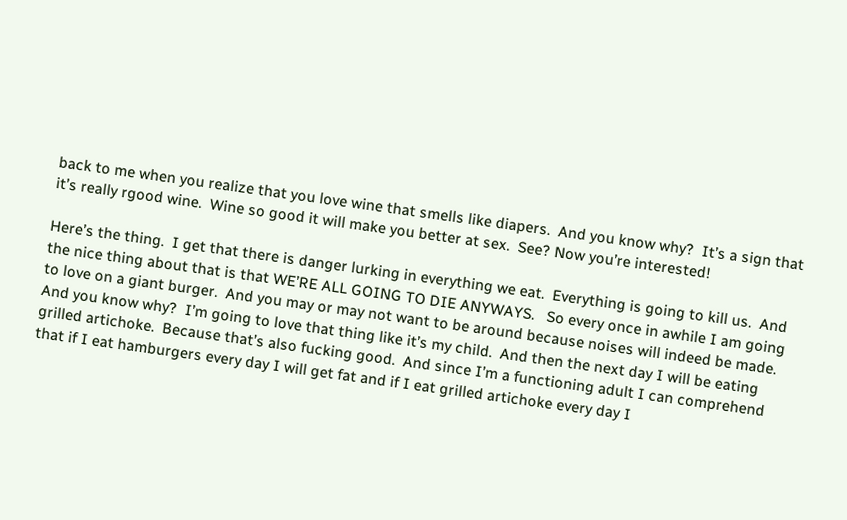back to me when you realize that you love wine that smells like diapers.  And you know why?  It’s a sign that it’s really rgood wine.  Wine so good it will make you better at sex.  See? Now you’re interested!

Here’s the thing.  I get that there is danger lurking in everything we eat.  Everything is going to kill us.  And the nice thing about that is that WE’RE ALL GOING TO DIE ANYWAYS.   So every once in awhile I am going to love on a giant burger.  And you may or may not want to be around because noises will indeed be made.  And you know why?  I’m going to love that thing like it’s my child.  And then the next day I will be eating grilled artichoke.  Because that’s also fucking good.  And since I’m a functioning adult I can comprehend that if I eat hamburgers every day I will get fat and if I eat grilled artichoke every day I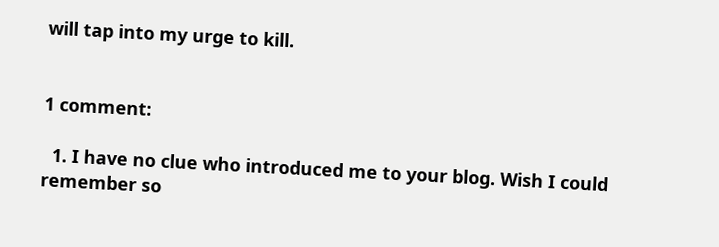will tap into my urge to kill.


1 comment:

  1. I have no clue who introduced me to your blog. Wish I could remember so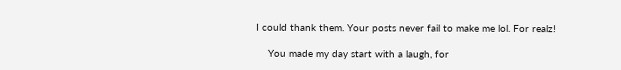I could thank them. Your posts never fail to make me lol. For realz!

    You made my day start with a laugh, for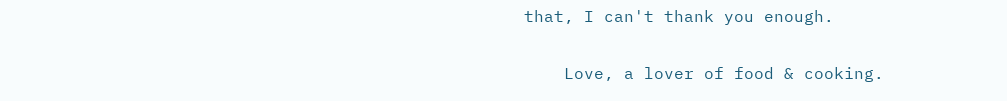that, I can't thank you enough.

    Love, a lover of food & cooking.